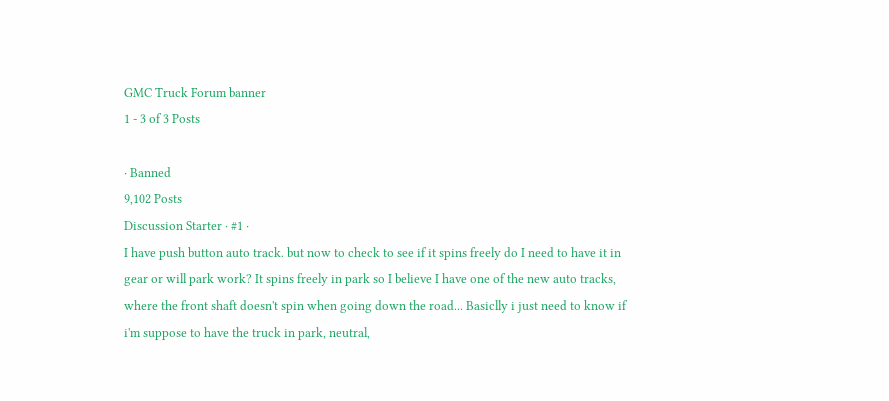GMC Truck Forum banner
1 - 3 of 3 Posts

· Banned
9,102 Posts
Discussion Starter · #1 ·
I have push button auto track. but now to check to see if it spins freely do I need to have it in gear or will park work? It spins freely in park so I believe I have one of the new auto tracks, where the front shaft doesn't spin when going down the road... Basiclly i just need to know if i'm suppose to have the truck in park, neutral,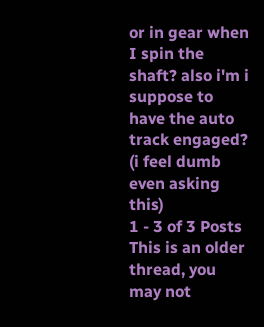or in gear when I spin the shaft? also i'm i suppose to have the auto track engaged? (i feel dumb even asking this)
1 - 3 of 3 Posts
This is an older thread, you may not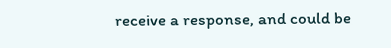receive a response, and could be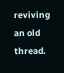reviving an old thread.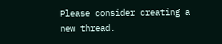Please consider creating a new thread.